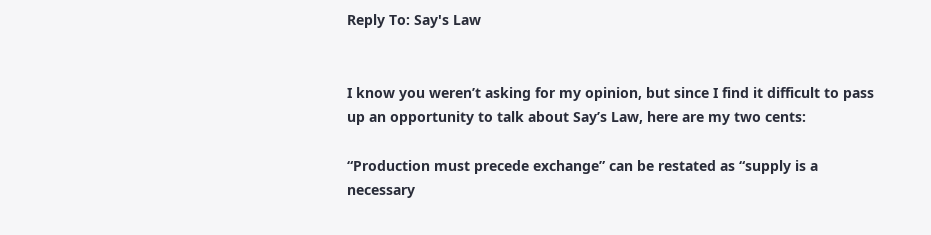Reply To: Say's Law


I know you weren’t asking for my opinion, but since I find it difficult to pass up an opportunity to talk about Say’s Law, here are my two cents:

“Production must precede exchange” can be restated as “supply is a necessary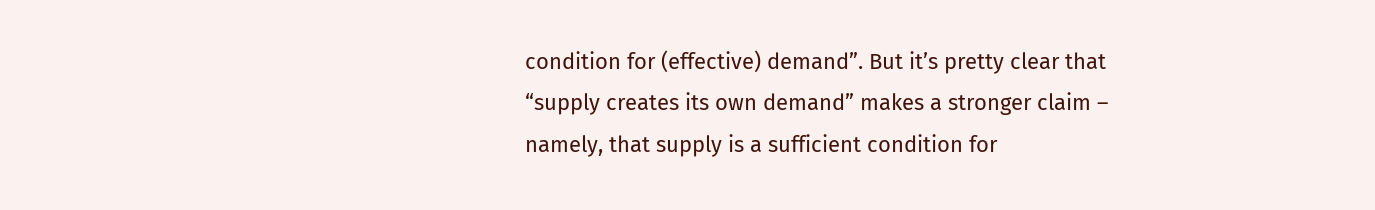condition for (effective) demand”. But it’s pretty clear that “supply creates its own demand” makes a stronger claim – namely, that supply is a sufficient condition for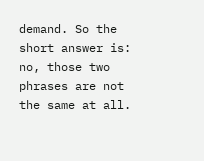demand. So the short answer is: no, those two phrases are not the same at all.